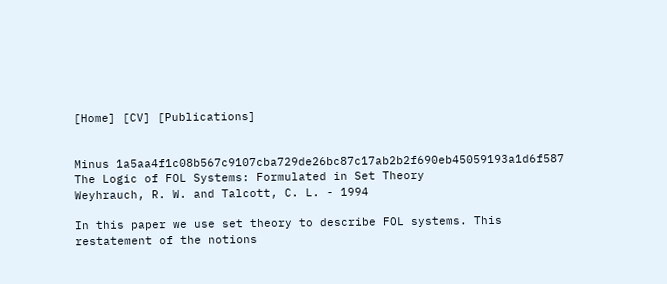[Home] [CV] [Publications]


Minus 1a5aa4f1c08b567c9107cba729de26bc87c17ab2b2f690eb45059193a1d6f587 The Logic of FOL Systems: Formulated in Set Theory
Weyhrauch, R. W. and Talcott, C. L. - 1994

In this paper we use set theory to describe FOL systems. This restatement of the notions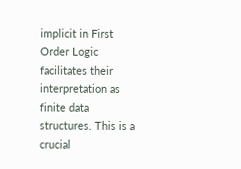implicit in First Order Logic facilitates their interpretation as finite data structures. This is a crucial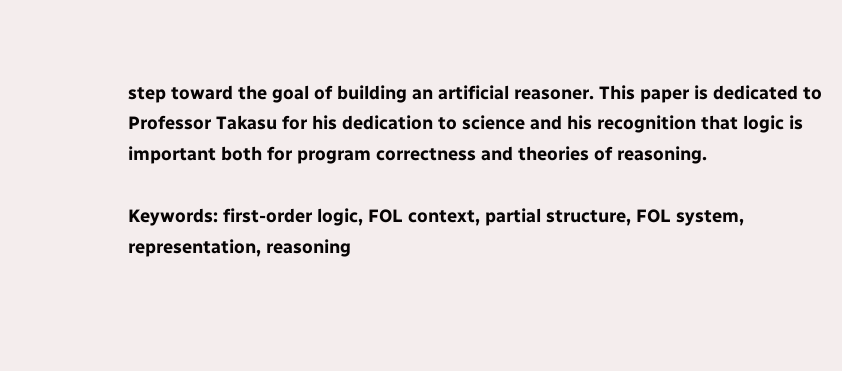step toward the goal of building an artificial reasoner. This paper is dedicated to Professor Takasu for his dedication to science and his recognition that logic is important both for program correctness and theories of reasoning.

Keywords: first-order logic, FOL context, partial structure, FOL system, representation, reasoning